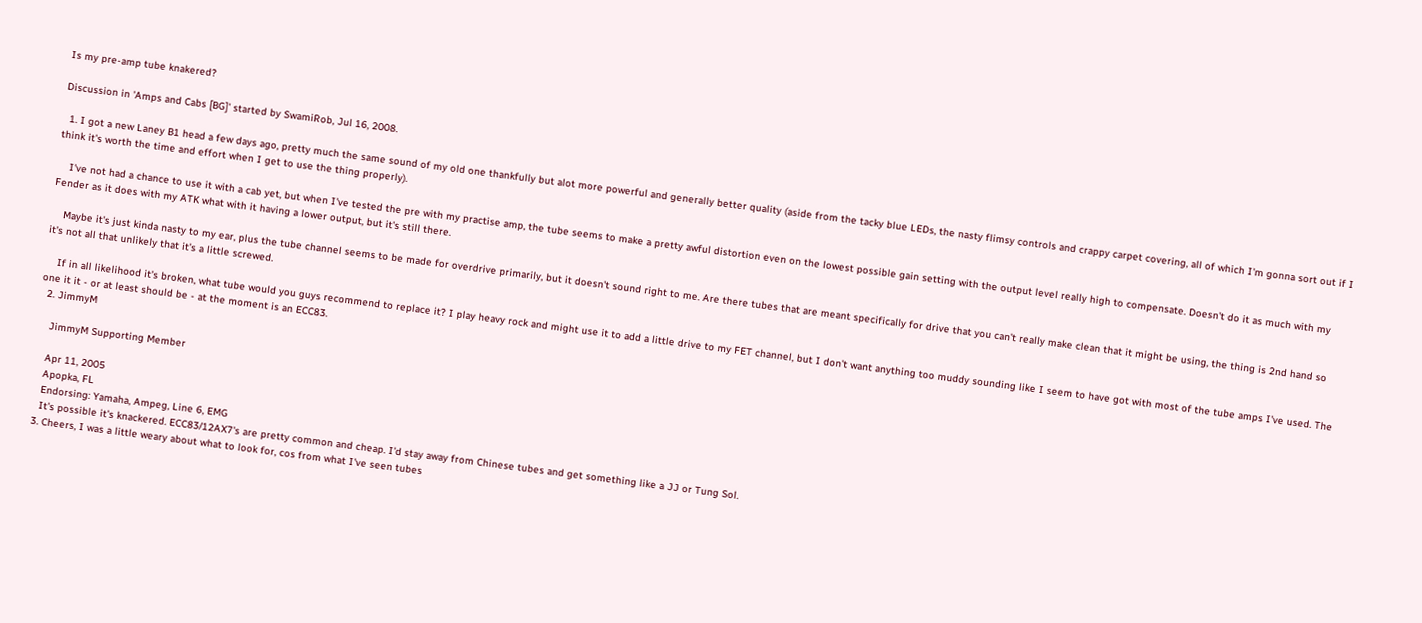Is my pre-amp tube knakered?

Discussion in 'Amps and Cabs [BG]' started by SwamiRob, Jul 16, 2008.

  1. I got a new Laney B1 head a few days ago, pretty much the same sound of my old one thankfully but alot more powerful and generally better quality (aside from the tacky blue LEDs, the nasty flimsy controls and crappy carpet covering, all of which I'm gonna sort out if I think it's worth the time and effort when I get to use the thing properly).

    I've not had a chance to use it with a cab yet, but when I've tested the pre with my practise amp, the tube seems to make a pretty awful distortion even on the lowest possible gain setting with the output level really high to compensate. Doesn't do it as much with my Fender as it does with my ATK what with it having a lower output, but it's still there.

    Maybe it's just kinda nasty to my ear, plus the tube channel seems to be made for overdrive primarily, but it doesn't sound right to me. Are there tubes that are meant specifically for drive that you can't really make clean that it might be using, the thing is 2nd hand so it's not all that unlikely that it's a little screwed.

    If in all likelihood it's broken, what tube would you guys recommend to replace it? I play heavy rock and might use it to add a little drive to my FET channel, but I don't want anything too muddy sounding like I seem to have got with most of the tube amps I've used. The one it it - or at least should be - at the moment is an ECC83.
  2. JimmyM

    JimmyM Supporting Member

    Apr 11, 2005
    Apopka, FL
    Endorsing: Yamaha, Ampeg, Line 6, EMG
    It's possible it's knackered. ECC83/12AX7's are pretty common and cheap. I'd stay away from Chinese tubes and get something like a JJ or Tung Sol.
  3. Cheers, I was a little weary about what to look for, cos from what I've seen tubes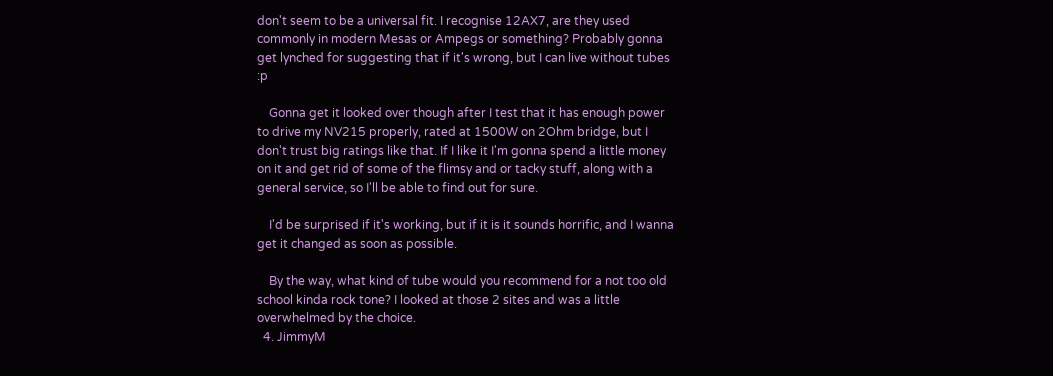don't seem to be a universal fit. I recognise 12AX7, are they used commonly in modern Mesas or Ampegs or something? Probably gonna get lynched for suggesting that if it's wrong, but I can live without tubes :p

    Gonna get it looked over though after I test that it has enough power to drive my NV215 properly, rated at 1500W on 2Ohm bridge, but I don't trust big ratings like that. If I like it I'm gonna spend a little money on it and get rid of some of the flimsy and or tacky stuff, along with a general service, so I'll be able to find out for sure.

    I'd be surprised if it's working, but if it is it sounds horrific, and I wanna get it changed as soon as possible.

    By the way, what kind of tube would you recommend for a not too old school kinda rock tone? I looked at those 2 sites and was a little overwhelmed by the choice.
  4. JimmyM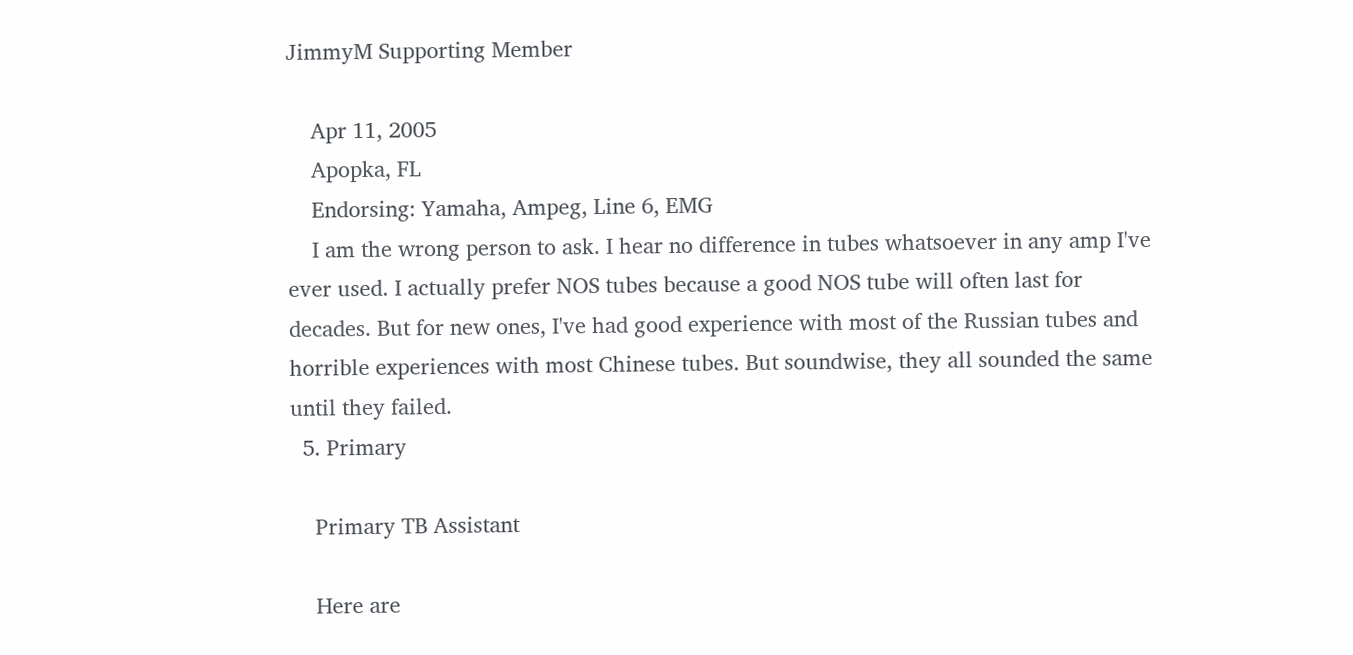JimmyM Supporting Member

    Apr 11, 2005
    Apopka, FL
    Endorsing: Yamaha, Ampeg, Line 6, EMG
    I am the wrong person to ask. I hear no difference in tubes whatsoever in any amp I've ever used. I actually prefer NOS tubes because a good NOS tube will often last for decades. But for new ones, I've had good experience with most of the Russian tubes and horrible experiences with most Chinese tubes. But soundwise, they all sounded the same until they failed.
  5. Primary

    Primary TB Assistant

    Here are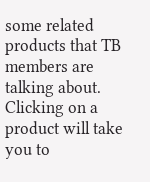some related products that TB members are talking about. Clicking on a product will take you to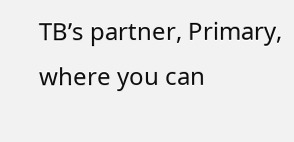TB’s partner, Primary, where you can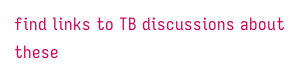find links to TB discussions about these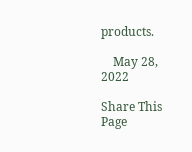products.

    May 28, 2022

Share This Page